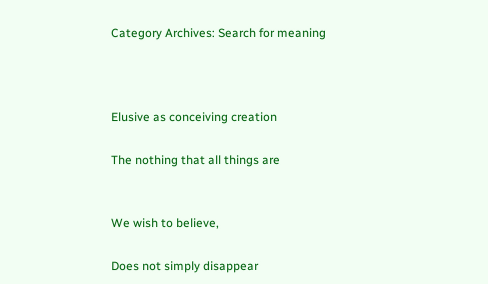Category Archives: Search for meaning



Elusive as conceiving creation

The nothing that all things are


We wish to believe,

Does not simply disappear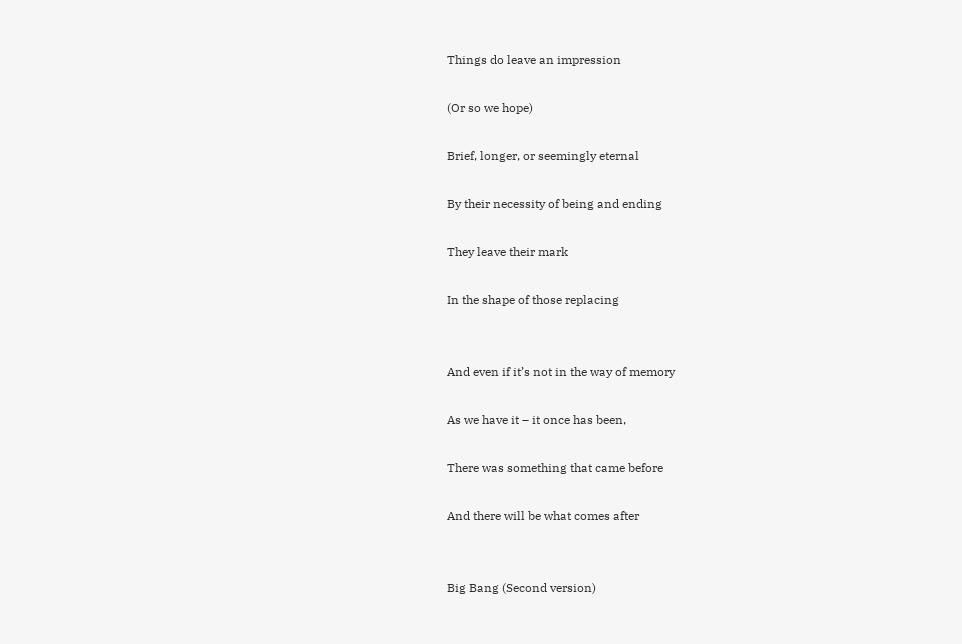Things do leave an impression

(Or so we hope)

Brief, longer, or seemingly eternal

By their necessity of being and ending

They leave their mark

In the shape of those replacing


And even if it’s not in the way of memory

As we have it – it once has been,

There was something that came before

And there will be what comes after


Big Bang (Second version)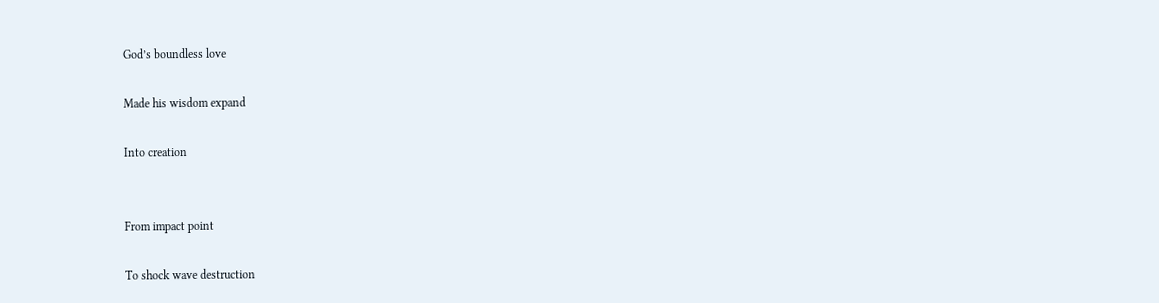God’s boundless love

Made his wisdom expand

Into creation


From impact point

To shock wave destruction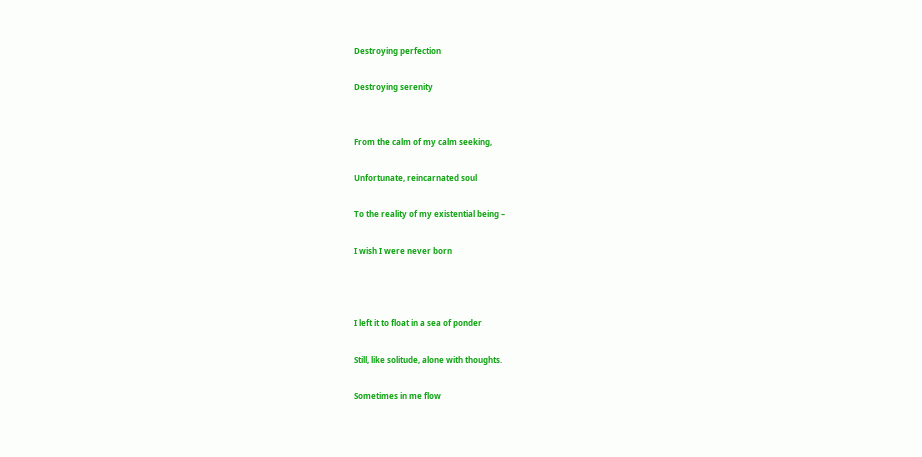Destroying perfection

Destroying serenity


From the calm of my calm seeking,

Unfortunate, reincarnated soul

To the reality of my existential being –

I wish I were never born



I left it to float in a sea of ponder

Still, like solitude, alone with thoughts.

Sometimes in me flow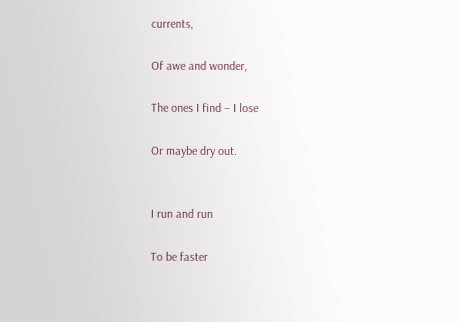currents,

Of awe and wonder,

The ones I find – I lose

Or maybe dry out.


I run and run

To be faster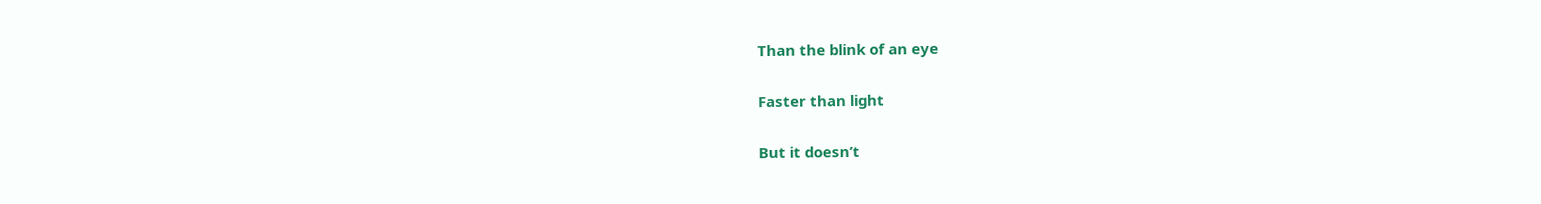Than the blink of an eye

Faster than light

But it doesn’t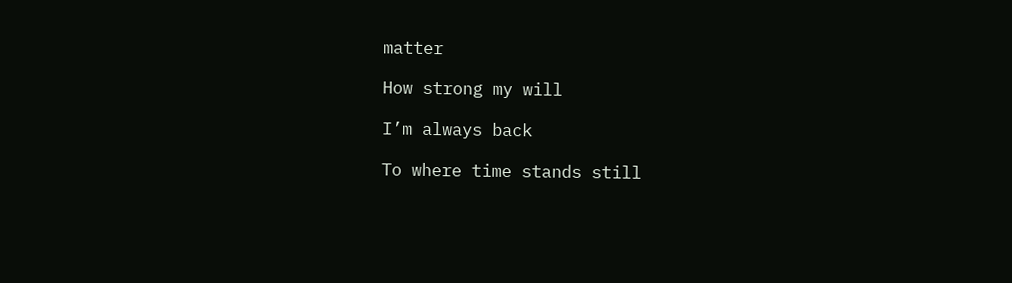matter

How strong my will

I’m always back

To where time stands still